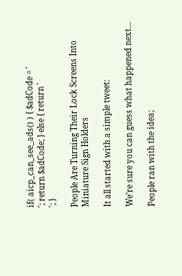if( aicp_can_see_ads() ) { $adCode = '
'; return $adCode; } else { return '
'; }

People Are Turning Their Lock Screens Into Miniature Sign Holders

It all started with a simple tweet:

We’re sure you can guess what happened next…

People ran with the idea;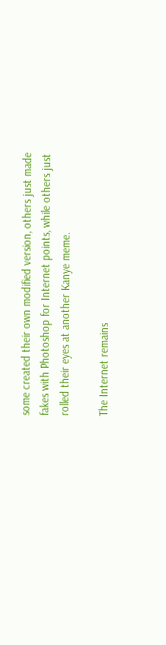some created their own modified version, others just made fakes with Photoshop for Internet points, while others just rolled their eyes at another Kanye meme.

The Internet remains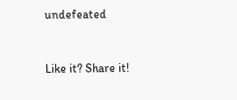undefeated


Like it? Share it!